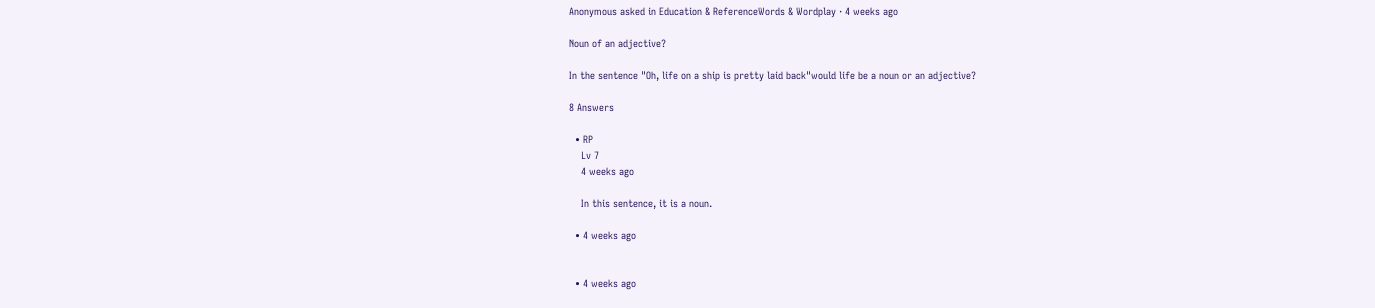Anonymous asked in Education & ReferenceWords & Wordplay · 4 weeks ago

Noun of an adjective?

In the sentence "Oh, life on a ship is pretty laid back"would life be a noun or an adjective?

8 Answers

  • RP
    Lv 7
    4 weeks ago

    In this sentence, it is a noun.

  • 4 weeks ago


  • 4 weeks ago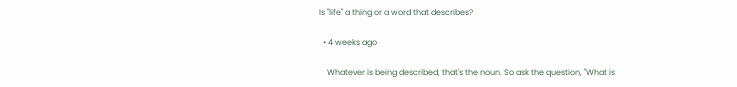Is "life" a thing or a word that describes?

  • 4 weeks ago

    Whatever is being described, that's the noun. So ask the question, "What is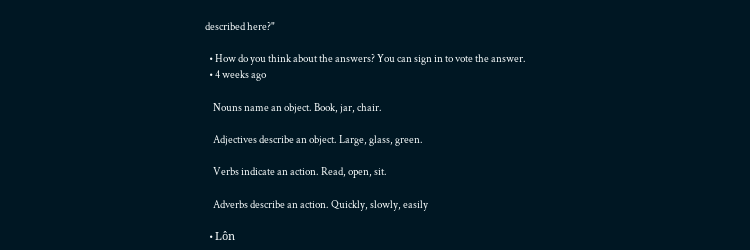described here?"

  • How do you think about the answers? You can sign in to vote the answer.
  • 4 weeks ago

    Nouns name an object. Book, jar, chair.

    Adjectives describe an object. Large, glass, green.

    Verbs indicate an action. Read, open, sit.

    Adverbs describe an action. Quickly, slowly, easily

  • Lôn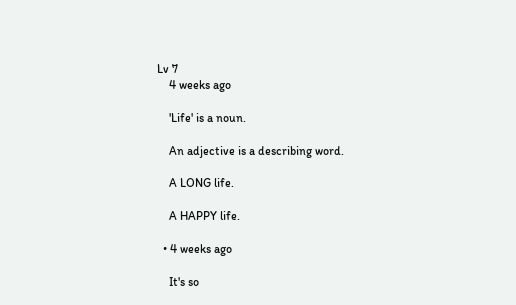Lv 7
    4 weeks ago

    'Life' is a noun.

    An adjective is a describing word.

    A LONG life.

    A HAPPY life.

  • 4 weeks ago

    It's so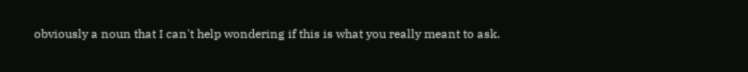obviously a noun that I can't help wondering if this is what you really meant to ask.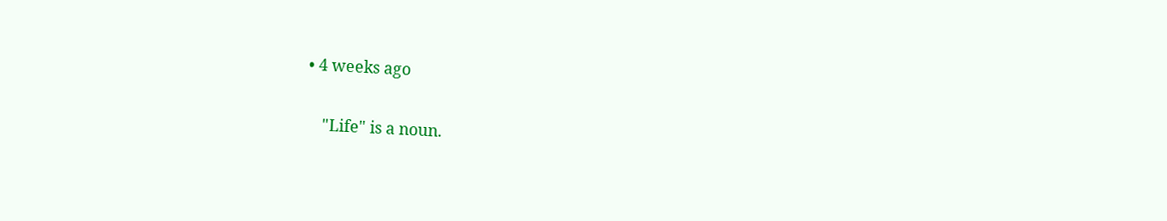• 4 weeks ago

    "Life" is a noun.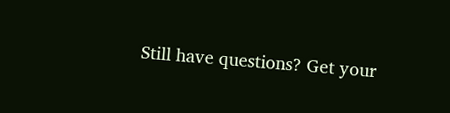Still have questions? Get your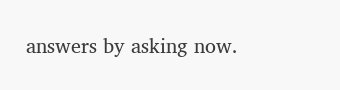answers by asking now.